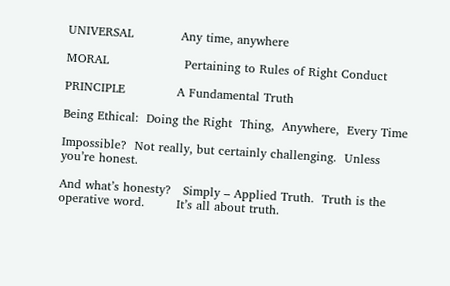UNIVERSAL            Any time, anywhere

MORAL                   Pertaining to Rules of Right Conduct

PRINCIPLE             A Fundamental Truth

Being Ethical:  Doing the Right  Thing,  Anywhere,  Every Time

Impossible?  Not really, but certainly challenging.  Unless you’re honest.

And what’s honesty?   Simply – Applied Truth.  Truth is the operative word.        It’s all about truth.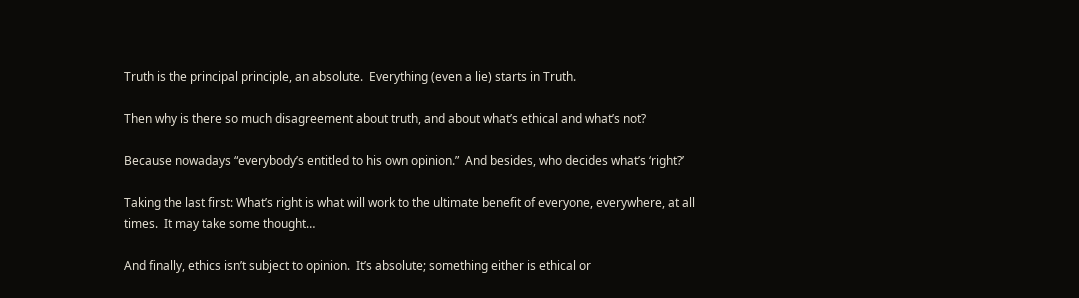Truth is the principal principle, an absolute.  Everything (even a lie) starts in Truth.

Then why is there so much disagreement about truth, and about what’s ethical and what’s not?

Because nowadays “everybody’s entitled to his own opinion.”  And besides, who decides what’s ‘right?’

Taking the last first: What’s right is what will work to the ultimate benefit of everyone, everywhere, at all times.  It may take some thought…

And finally, ethics isn’t subject to opinion.  It’s absolute; something either is ethical or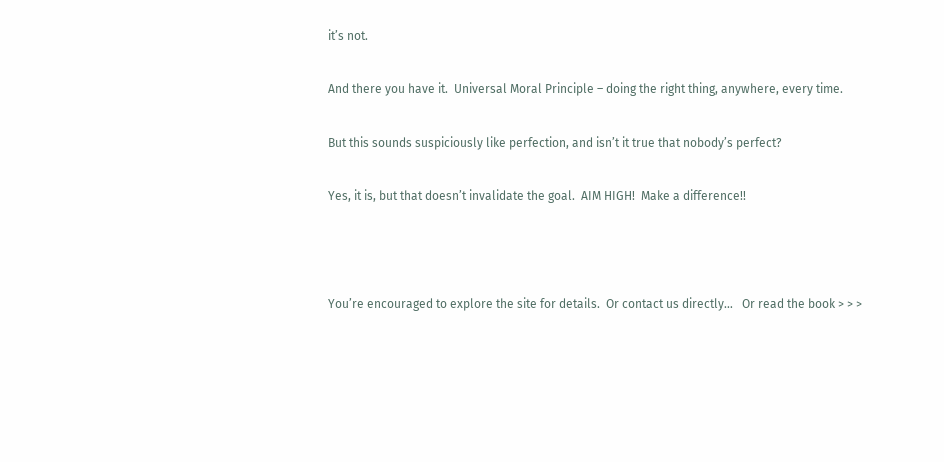it’s not.

And there you have it.  Universal Moral Principle – doing the right thing, anywhere, every time.

But this sounds suspiciously like perfection, and isn’t it true that nobody’s perfect?

Yes, it is, but that doesn’t invalidate the goal.  AIM HIGH!  Make a difference!!



You’re encouraged to explore the site for details.  Or contact us directly…   Or read the book > > >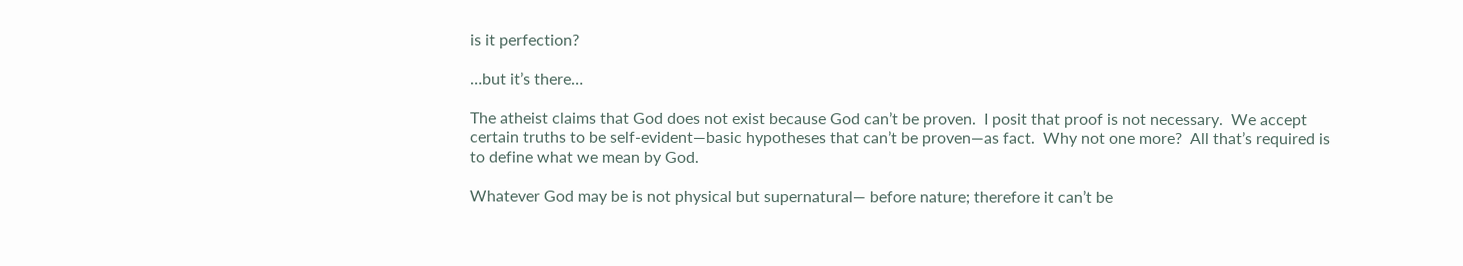is it perfection?

…but it’s there…

The atheist claims that God does not exist because God can’t be proven.  I posit that proof is not necessary.  We accept certain truths to be self-evident—basic hypotheses that can’t be proven—as fact.  Why not one more?  All that’s required is to define what we mean by God.

Whatever God may be is not physical but supernatural— before nature; therefore it can’t be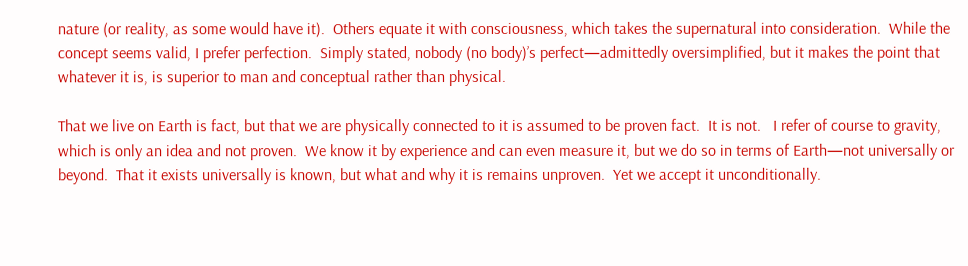nature (or reality, as some would have it).  Others equate it with consciousness, which takes the supernatural into consideration.  While the concept seems valid, I prefer perfection.  Simply stated, nobody (no body)’s perfect—admittedly oversimplified, but it makes the point that whatever it is, is superior to man and conceptual rather than physical.

That we live on Earth is fact, but that we are physically connected to it is assumed to be proven fact.  It is not.   I refer of course to gravity, which is only an idea and not proven.  We know it by experience and can even measure it, but we do so in terms of Earth—not universally or beyond.  That it exists universally is known, but what and why it is remains unproven.  Yet we accept it unconditionally.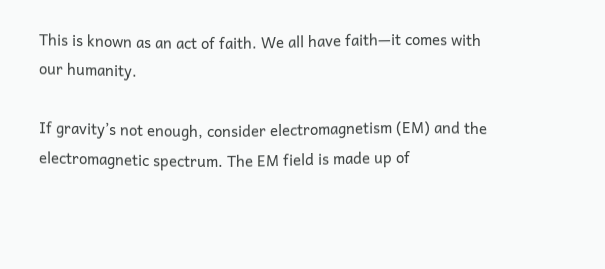This is known as an act of faith. We all have faith—it comes with our humanity.

If gravity’s not enough, consider electromagnetism (EM) and the electromagnetic spectrum. The EM field is made up of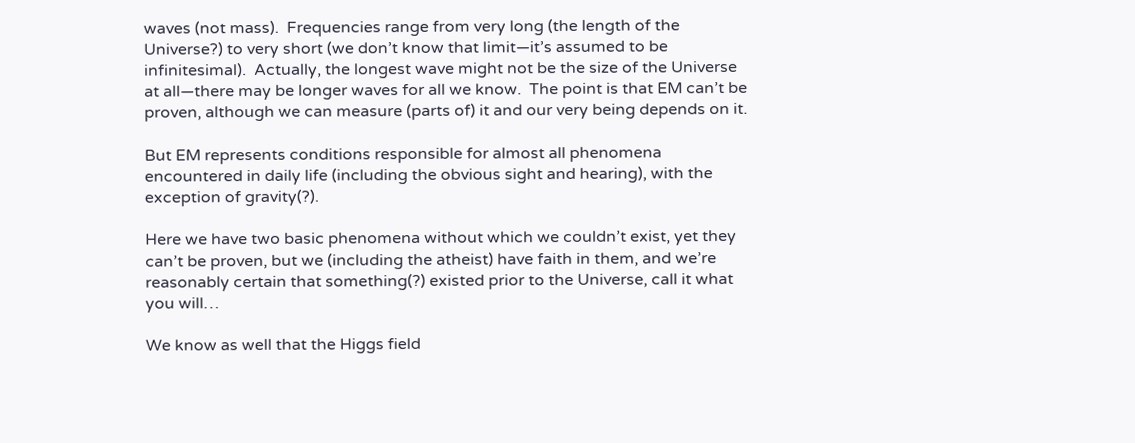waves (not mass).  Frequencies range from very long (the length of the Universe?) to very short (we don’t know that limit—it’s assumed to be infinitesimal).  Actually, the longest wave might not be the size of the Universe at all—there may be longer waves for all we know.  The point is that EM can’t be proven, although we can measure (parts of) it and our very being depends on it.

But EM represents conditions responsible for almost all phenomena encountered in daily life (including the obvious sight and hearing), with the exception of gravity(?).

Here we have two basic phenomena without which we couldn’t exist, yet they can’t be proven, but we (including the atheist) have faith in them, and we’re reasonably certain that something(?) existed prior to the Universe, call it what you will…

We know as well that the Higgs field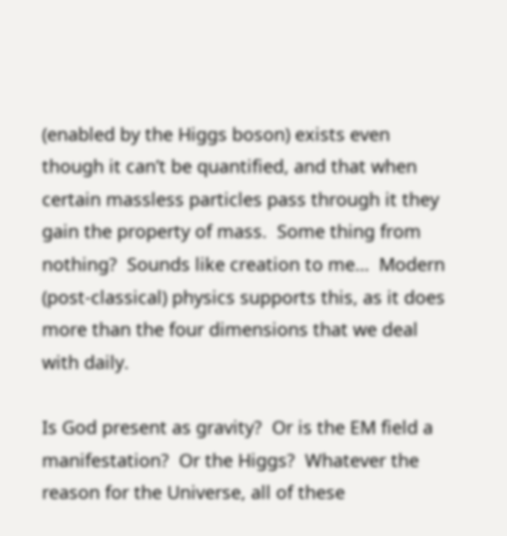(enabled by the Higgs boson) exists even though it can’t be quantified, and that when certain massless particles pass through it they gain the property of mass.  Some thing from nothing?  Sounds like creation to me…  Modern (post-classical) physics supports this, as it does more than the four dimensions that we deal with daily.

Is God present as gravity?  Or is the EM field a manifestation?  Or the Higgs?  Whatever the reason for the Universe, all of these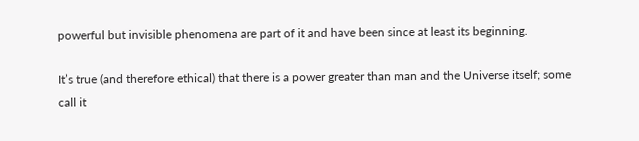powerful but invisible phenomena are part of it and have been since at least its beginning.

It’s true (and therefore ethical) that there is a power greater than man and the Universe itself; some call it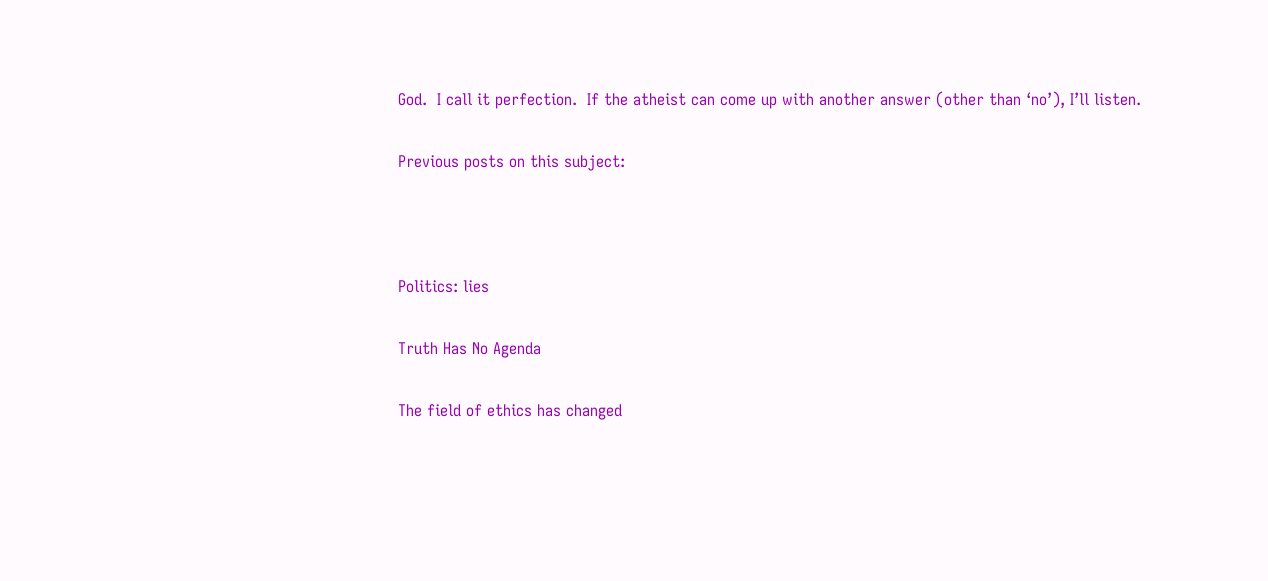God.  I call it perfection.  If the atheist can come up with another answer (other than ‘no’), I’ll listen.

Previous posts on this subject:



Politics: lies

Truth Has No Agenda

The field of ethics has changed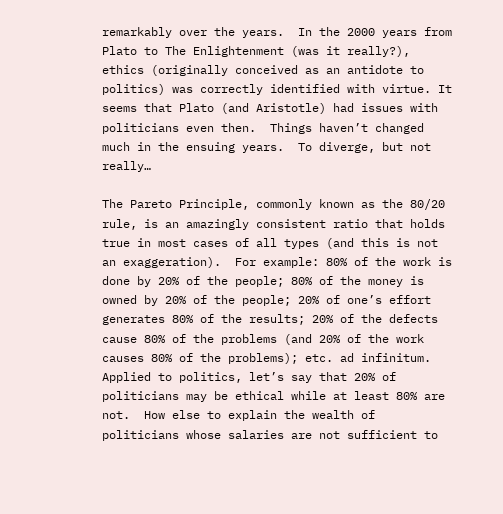remarkably over the years.  In the 2000 years from Plato to The Enlightenment (was it really?), ethics (originally conceived as an antidote to politics) was correctly identified with virtue. It seems that Plato (and Aristotle) had issues with politicians even then.  Things haven’t changed much in the ensuing years.  To diverge, but not really…

The Pareto Principle, commonly known as the 80/20 rule, is an amazingly consistent ratio that holds true in most cases of all types (and this is not an exaggeration).  For example: 80% of the work is done by 20% of the people; 80% of the money is owned by 20% of the people; 20% of one’s effort generates 80% of the results; 20% of the defects cause 80% of the problems (and 20% of the work causes 80% of the problems); etc. ad infinitum.  Applied to politics, let’s say that 20% of politicians may be ethical while at least 80% are not.  How else to explain the wealth of politicians whose salaries are not sufficient to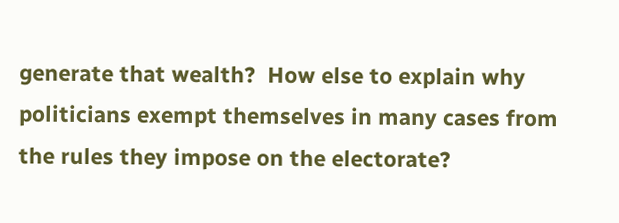generate that wealth?  How else to explain why politicians exempt themselves in many cases from the rules they impose on the electorate?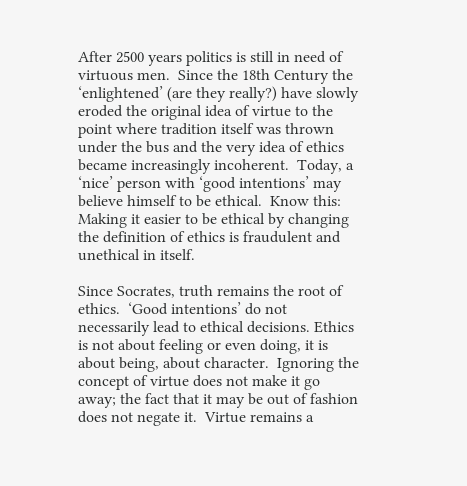After 2500 years politics is still in need of virtuous men.  Since the 18th Century the ‘enlightened’ (are they really?) have slowly eroded the original idea of virtue to the point where tradition itself was thrown under the bus and the very idea of ethics became increasingly incoherent.  Today, a ‘nice’ person with ‘good intentions’ may believe himself to be ethical.  Know this: Making it easier to be ethical by changing the definition of ethics is fraudulent and unethical in itself.

Since Socrates, truth remains the root of ethics.  ‘Good intentions’ do not necessarily lead to ethical decisions. Ethics is not about feeling or even doing, it is about being, about character.  Ignoring the concept of virtue does not make it go away; the fact that it may be out of fashion does not negate it.  Virtue remains a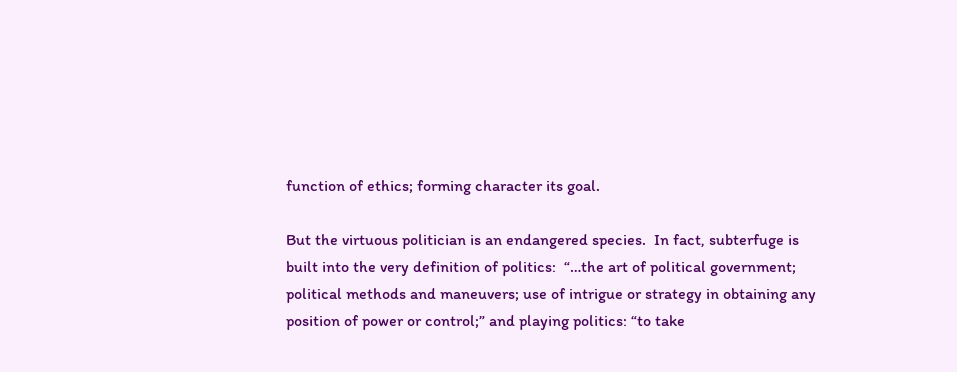function of ethics; forming character its goal.

But the virtuous politician is an endangered species.  In fact, subterfuge is built into the very definition of politics:  “…the art of political government; political methods and maneuvers; use of intrigue or strategy in obtaining any position of power or control;” and playing politics: “to take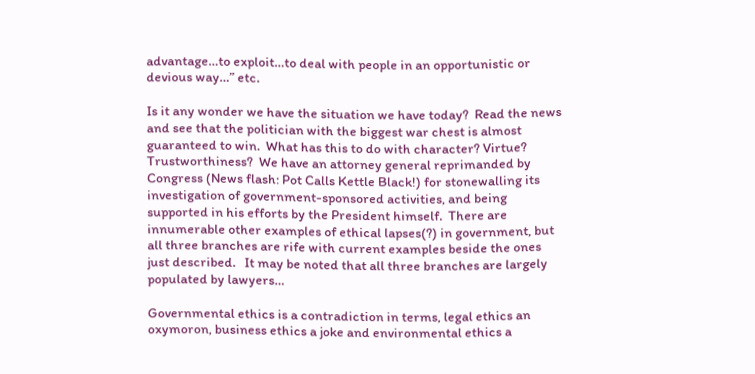advantage…to exploit…to deal with people in an opportunistic or devious way…” etc.

Is it any wonder we have the situation we have today?  Read the news and see that the politician with the biggest war chest is almost guaranteed to win.  What has this to do with character? Virtue?  Trustworthiness?  We have an attorney general reprimanded by Congress (News flash: Pot Calls Kettle Black!) for stonewalling its investigation of government-sponsored activities, and being supported in his efforts by the President himself.  There are innumerable other examples of ethical lapses(?) in government, but all three branches are rife with current examples beside the ones just described.   It may be noted that all three branches are largely populated by lawyers…

Governmental ethics is a contradiction in terms, legal ethics an oxymoron, business ethics a joke and environmental ethics a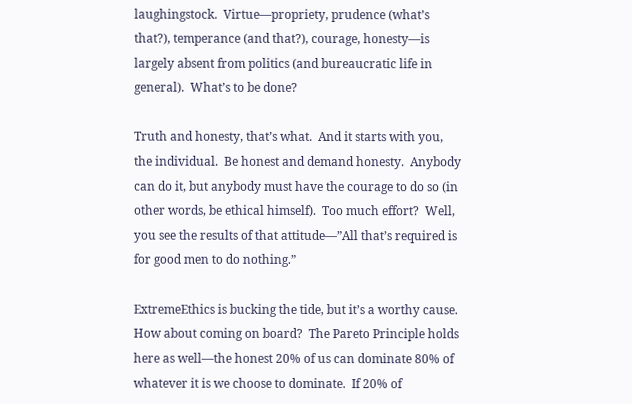laughingstock.  Virtue—propriety, prudence (what’s that?), temperance (and that?), courage, honesty—is largely absent from politics (and bureaucratic life in general).  What’s to be done?

Truth and honesty, that’s what.  And it starts with you, the individual.  Be honest and demand honesty.  Anybody can do it, but anybody must have the courage to do so (in other words, be ethical himself).  Too much effort?  Well, you see the results of that attitude—”All that’s required is for good men to do nothing.”

ExtremeEthics is bucking the tide, but it’s a worthy cause.  How about coming on board?  The Pareto Principle holds here as well—the honest 20% of us can dominate 80% of whatever it is we choose to dominate.  If 20% of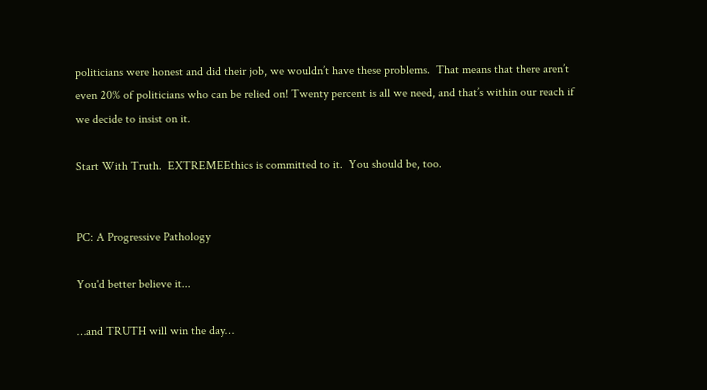politicians were honest and did their job, we wouldn’t have these problems.  That means that there aren’t even 20% of politicians who can be relied on! Twenty percent is all we need, and that’s within our reach if we decide to insist on it.

Start With Truth.  EXTREMEEthics is committed to it.  You should be, too.


PC: A Progressive Pathology

You'd better believe it...

…and TRUTH will win the day…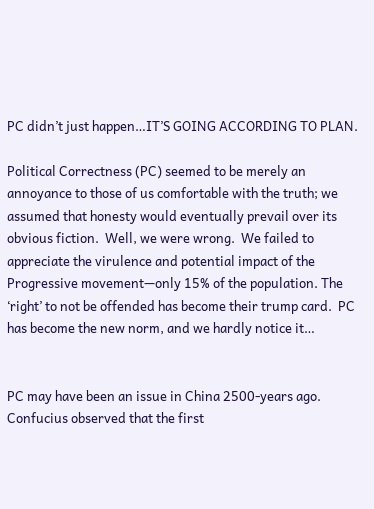PC didn’t just happen…IT’S GOING ACCORDING TO PLAN.

Political Correctness (PC) seemed to be merely an annoyance to those of us comfortable with the truth; we assumed that honesty would eventually prevail over its obvious fiction.  Well, we were wrong.  We failed to appreciate the virulence and potential impact of the Progressive movement—only 15% of the population. The ‘right’ to not be offended has become their trump card.  PC has become the new norm, and we hardly notice it…


PC may have been an issue in China 2500-years ago.  Confucius observed that the first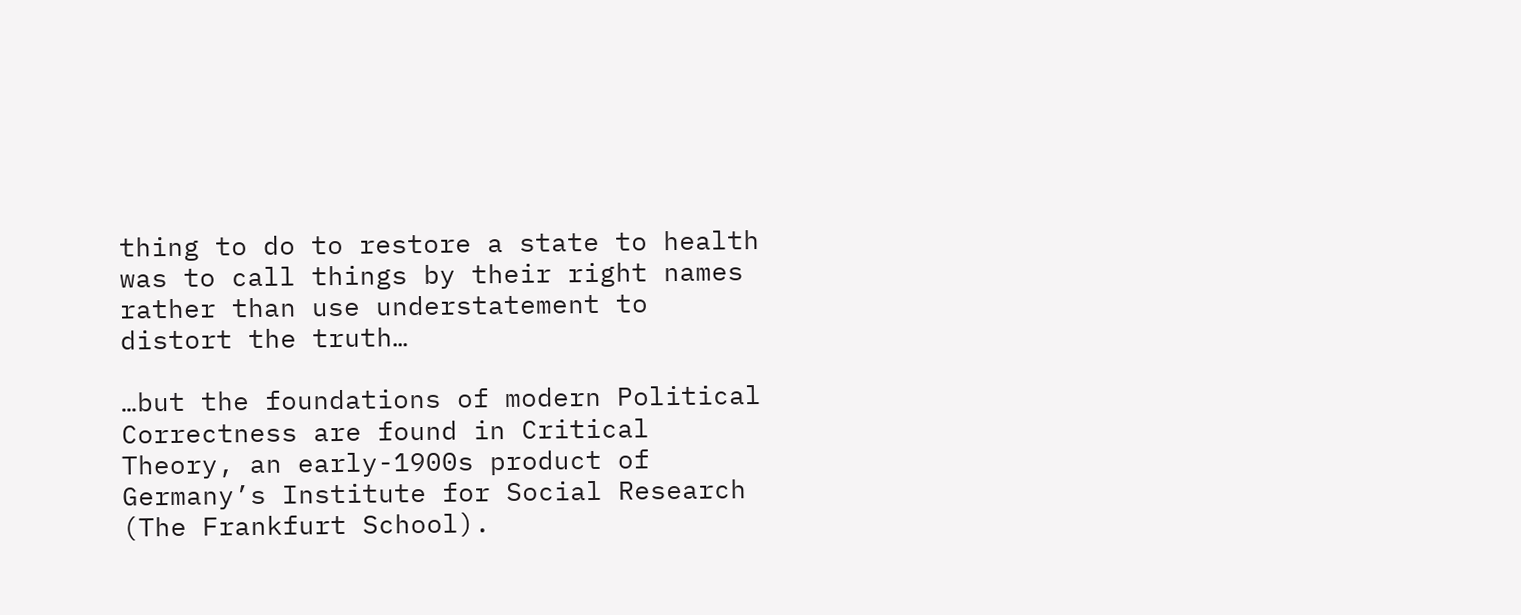thing to do to restore a state to health was to call things by their right names rather than use understatement to distort the truth…

…but the foundations of modern Political Correctness are found in Critical Theory, an early-1900s product of Germany’s Institute for Social Research (The Frankfurt School).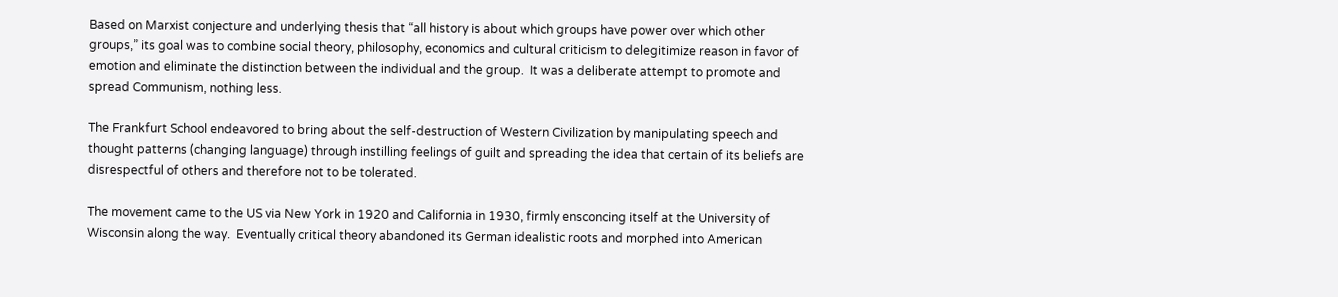Based on Marxist conjecture and underlying thesis that “all history is about which groups have power over which other groups,” its goal was to combine social theory, philosophy, economics and cultural criticism to delegitimize reason in favor of emotion and eliminate the distinction between the individual and the group.  It was a deliberate attempt to promote and spread Communism, nothing less.

The Frankfurt School endeavored to bring about the self-destruction of Western Civilization by manipulating speech and thought patterns (changing language) through instilling feelings of guilt and spreading the idea that certain of its beliefs are disrespectful of others and therefore not to be tolerated.

The movement came to the US via New York in 1920 and California in 1930, firmly ensconcing itself at the University of Wisconsin along the way.  Eventually critical theory abandoned its German idealistic roots and morphed into American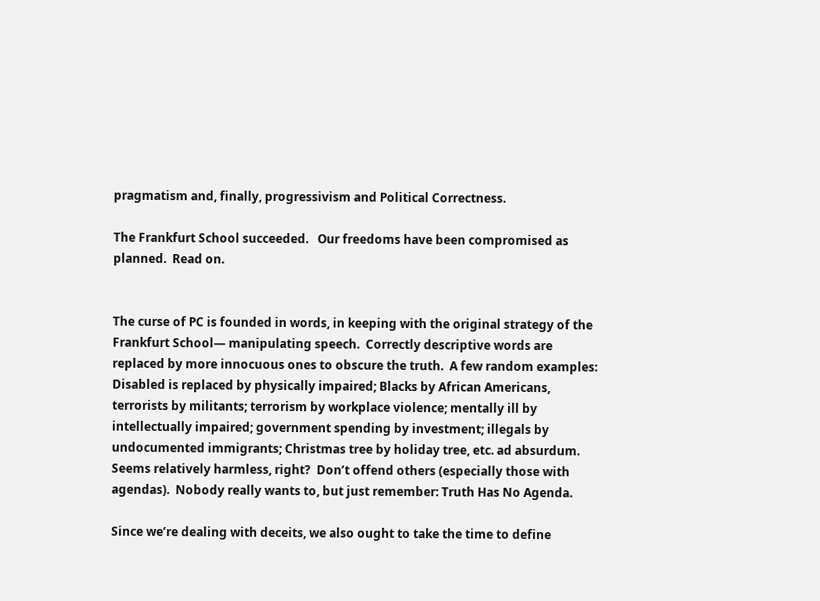pragmatism and, finally, progressivism and Political Correctness.

The Frankfurt School succeeded.   Our freedoms have been compromised as planned.  Read on.


The curse of PC is founded in words, in keeping with the original strategy of the Frankfurt School— manipulating speech.  Correctly descriptive words are replaced by more innocuous ones to obscure the truth.  A few random examples: Disabled is replaced by physically impaired; Blacks by African Americans, terrorists by militants; terrorism by workplace violence; mentally ill by intellectually impaired; government spending by investment; illegals by undocumented immigrants; Christmas tree by holiday tree, etc. ad absurdum. Seems relatively harmless, right?  Don’t offend others (especially those with agendas).  Nobody really wants to, but just remember: Truth Has No Agenda.

Since we’re dealing with deceits, we also ought to take the time to define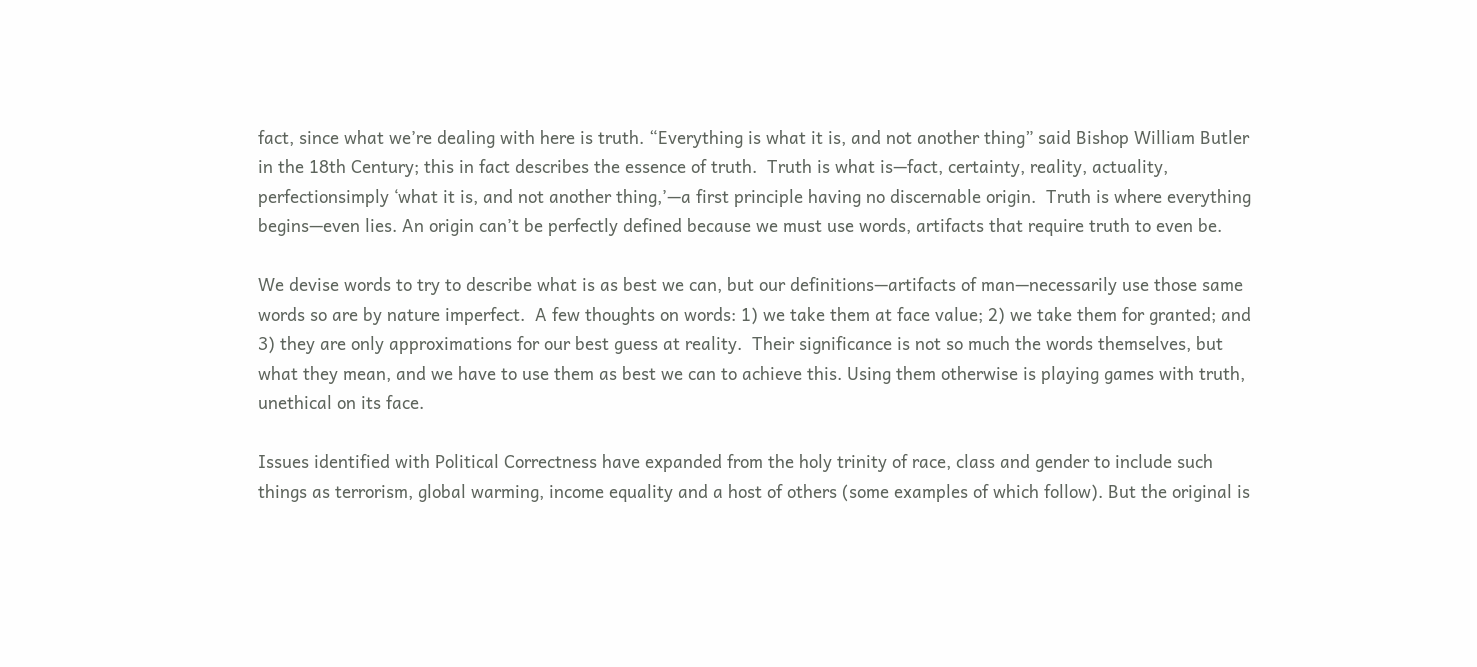fact, since what we’re dealing with here is truth. “Everything is what it is, and not another thing” said Bishop William Butler in the 18th Century; this in fact describes the essence of truth.  Truth is what is—fact, certainty, reality, actuality, perfectionsimply ‘what it is, and not another thing,’—a first principle having no discernable origin.  Truth is where everything begins—even lies. An origin can’t be perfectly defined because we must use words, artifacts that require truth to even be.

We devise words to try to describe what is as best we can, but our definitions—artifacts of man—necessarily use those same words so are by nature imperfect.  A few thoughts on words: 1) we take them at face value; 2) we take them for granted; and 3) they are only approximations for our best guess at reality.  Their significance is not so much the words themselves, but what they mean, and we have to use them as best we can to achieve this. Using them otherwise is playing games with truth, unethical on its face.

Issues identified with Political Correctness have expanded from the holy trinity of race, class and gender to include such things as terrorism, global warming, income equality and a host of others (some examples of which follow). But the original is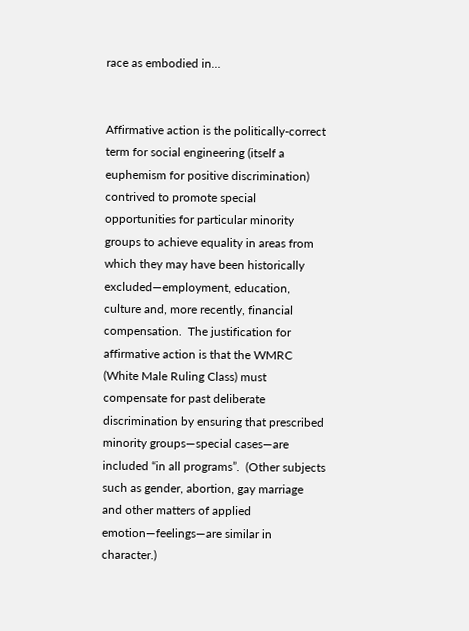race as embodied in…


Affirmative action is the politically-correct term for social engineering (itself a euphemism for positive discrimination) contrived to promote special opportunities for particular minority groups to achieve equality in areas from which they may have been historically excluded—employment, education, culture and, more recently, financial compensation.  The justification for affirmative action is that the WMRC (White Male Ruling Class) must compensate for past deliberate discrimination by ensuring that prescribed minority groups—special cases—are included “in all programs”.  (Other subjects such as gender, abortion, gay marriage and other matters of applied emotion—feelings—are similar in character.)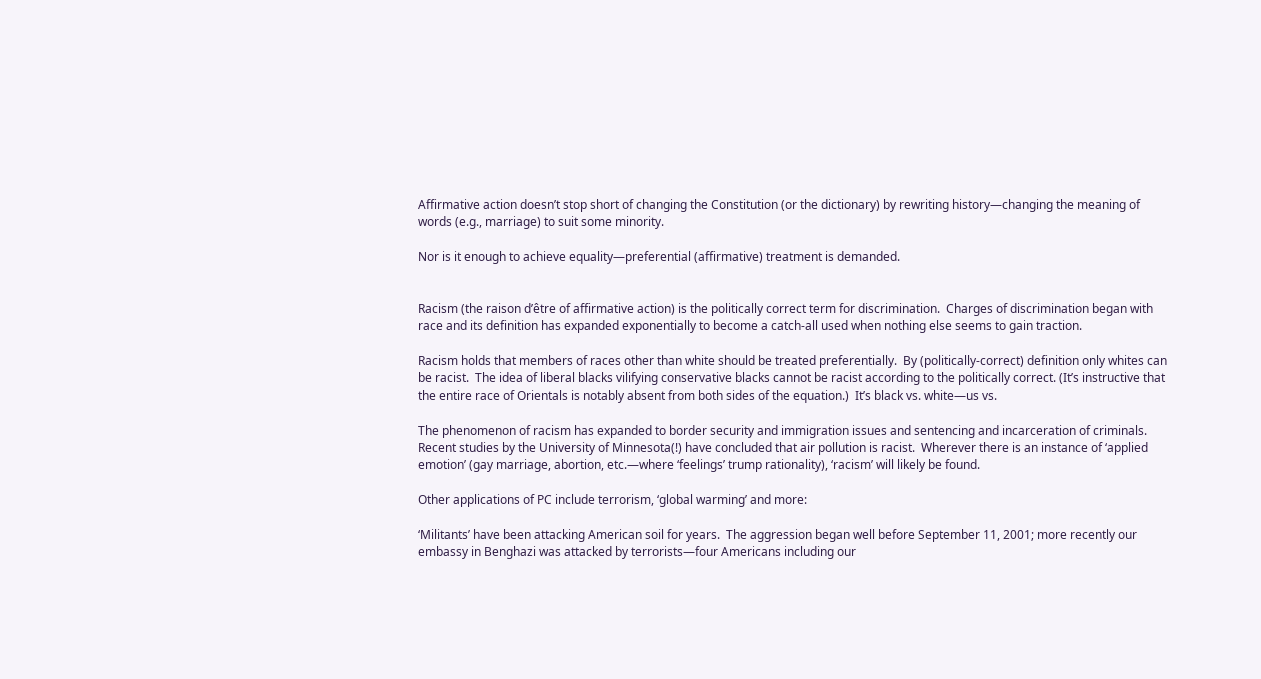Affirmative action doesn’t stop short of changing the Constitution (or the dictionary) by rewriting history—changing the meaning of words (e.g., marriage) to suit some minority.

Nor is it enough to achieve equality—preferential (affirmative) treatment is demanded.


Racism (the raison d’être of affirmative action) is the politically correct term for discrimination.  Charges of discrimination began with race and its definition has expanded exponentially to become a catch-all used when nothing else seems to gain traction.

Racism holds that members of races other than white should be treated preferentially.  By (politically-correct) definition only whites can be racist.  The idea of liberal blacks vilifying conservative blacks cannot be racist according to the politically correct. (It’s instructive that the entire race of Orientals is notably absent from both sides of the equation.)  It’s black vs. white—us vs.

The phenomenon of racism has expanded to border security and immigration issues and sentencing and incarceration of criminals. Recent studies by the University of Minnesota(!) have concluded that air pollution is racist.  Wherever there is an instance of ‘applied emotion’ (gay marriage, abortion, etc.—where ‘feelings’ trump rationality), ‘racism’ will likely be found.

Other applications of PC include terrorism, ‘global warming’ and more:

‘Militants’ have been attacking American soil for years.  The aggression began well before September 11, 2001; more recently our embassy in Benghazi was attacked by terrorists—four Americans including our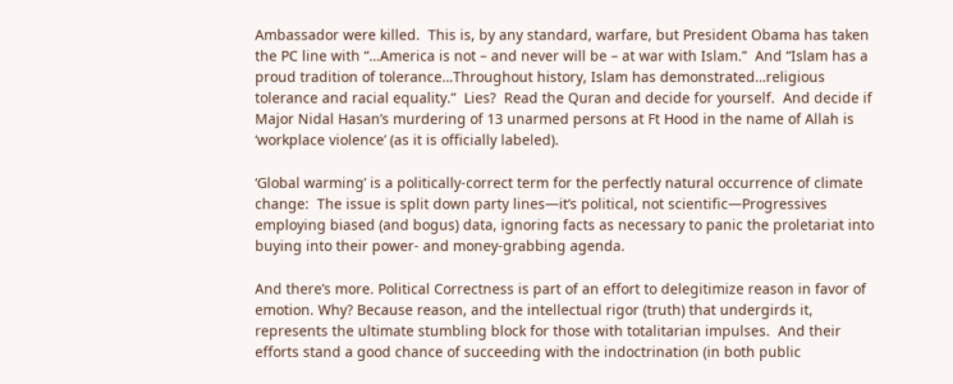Ambassador were killed.  This is, by any standard, warfare, but President Obama has taken the PC line with “…America is not – and never will be – at war with Islam.”  And “Islam has a proud tradition of tolerance…Throughout history, Islam has demonstrated…religious tolerance and racial equality.”  Lies?  Read the Quran and decide for yourself.  And decide if Major Nidal Hasan’s murdering of 13 unarmed persons at Ft Hood in the name of Allah is ‘workplace violence’ (as it is officially labeled).

‘Global warming’ is a politically-correct term for the perfectly natural occurrence of climate change:  The issue is split down party lines—it’s political, not scientific—Progressives employing biased (and bogus) data, ignoring facts as necessary to panic the proletariat into buying into their power- and money-grabbing agenda.

And there’s more. Political Correctness is part of an effort to delegitimize reason in favor of emotion. Why? Because reason, and the intellectual rigor (truth) that undergirds it, represents the ultimate stumbling block for those with totalitarian impulses.  And their efforts stand a good chance of succeeding with the indoctrination (in both public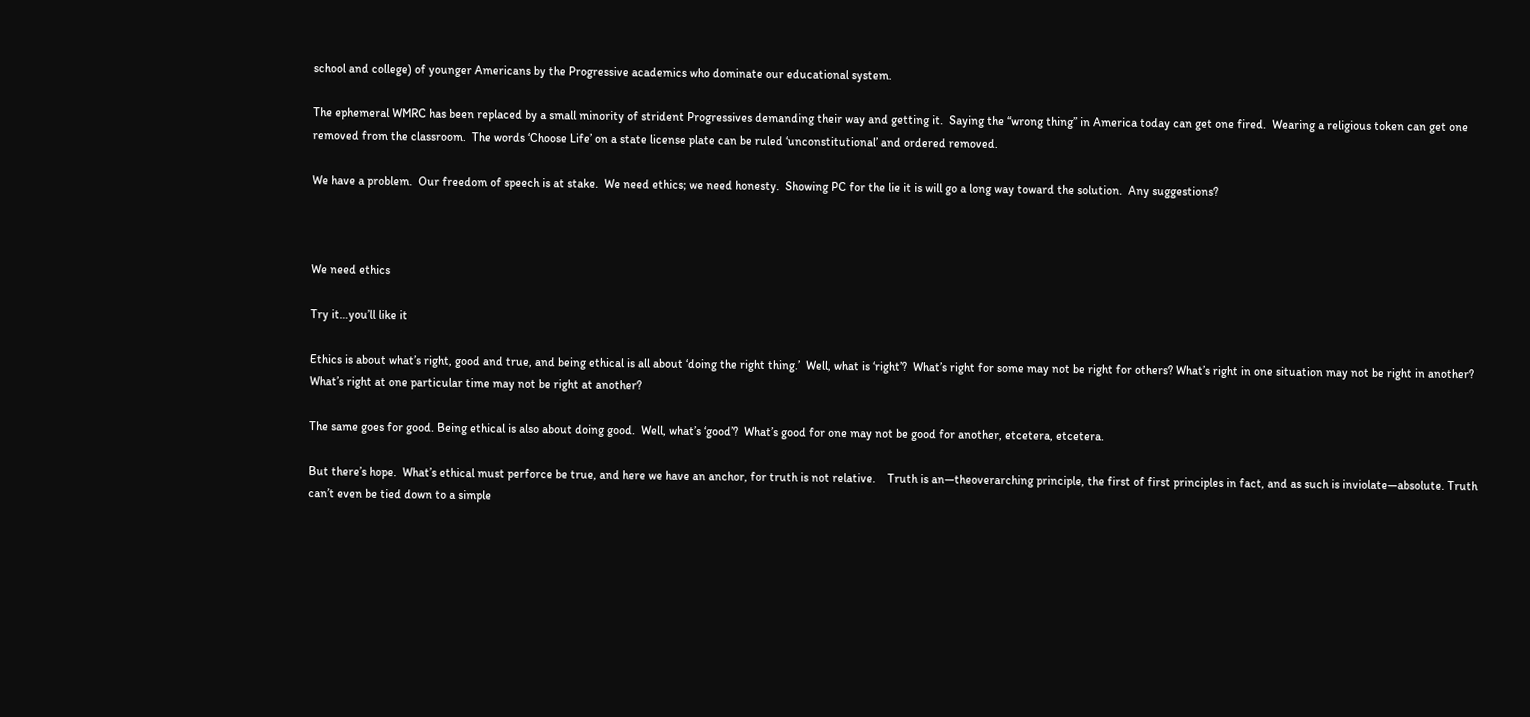school and college) of younger Americans by the Progressive academics who dominate our educational system.

The ephemeral WMRC has been replaced by a small minority of strident Progressives demanding their way and getting it.  Saying the “wrong thing” in America today can get one fired.  Wearing a religious token can get one removed from the classroom.  The words ‘Choose Life’ on a state license plate can be ruled ‘unconstitutional’ and ordered removed.

We have a problem.  Our freedom of speech is at stake.  We need ethics; we need honesty.  Showing PC for the lie it is will go a long way toward the solution.  Any suggestions?



We need ethics

Try it…you’ll like it

Ethics is about what’s right, good and true, and being ethical is all about ‘doing the right thing.’  Well, what is ‘right’?  What’s right for some may not be right for others? What’s right in one situation may not be right in another?  What’s right at one particular time may not be right at another?

The same goes for good. Being ethical is also about doing good.  Well, what’s ‘good’?  What’s good for one may not be good for another, etcetera, etcetera.

But there’s hope.  What’s ethical must perforce be true, and here we have an anchor, for truth is not relative.    Truth is an—theoverarching principle, the first of first principles in fact, and as such is inviolate—absolute. Truth can’t even be tied down to a simple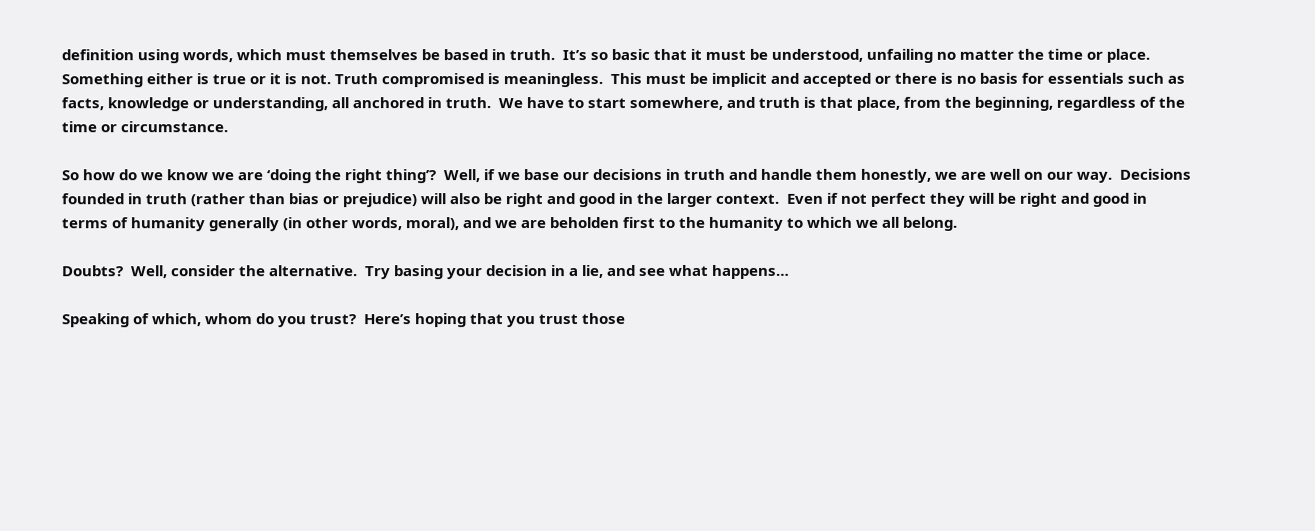definition using words, which must themselves be based in truth.  It’s so basic that it must be understood, unfailing no matter the time or place.  Something either is true or it is not. Truth compromised is meaningless.  This must be implicit and accepted or there is no basis for essentials such as facts, knowledge or understanding, all anchored in truth.  We have to start somewhere, and truth is that place, from the beginning, regardless of the time or circumstance.

So how do we know we are ‘doing the right thing’?  Well, if we base our decisions in truth and handle them honestly, we are well on our way.  Decisions founded in truth (rather than bias or prejudice) will also be right and good in the larger context.  Even if not perfect they will be right and good in terms of humanity generally (in other words, moral), and we are beholden first to the humanity to which we all belong.

Doubts?  Well, consider the alternative.  Try basing your decision in a lie, and see what happens…

Speaking of which, whom do you trust?  Here’s hoping that you trust those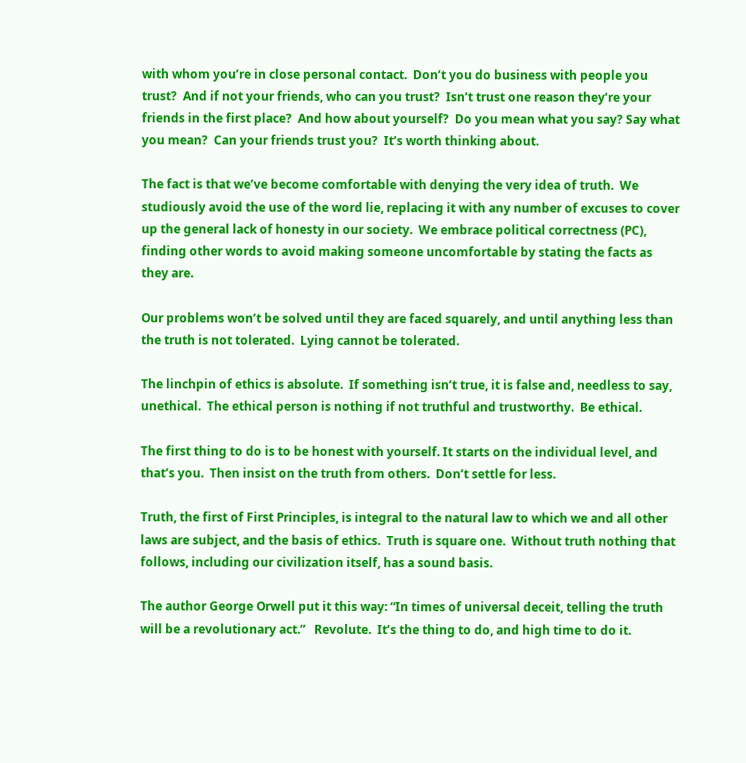with whom you’re in close personal contact.  Don’t you do business with people you trust?  And if not your friends, who can you trust?  Isn’t trust one reason they’re your friends in the first place?  And how about yourself?  Do you mean what you say? Say what you mean?  Can your friends trust you?  It’s worth thinking about.

The fact is that we’ve become comfortable with denying the very idea of truth.  We studiously avoid the use of the word lie, replacing it with any number of excuses to cover up the general lack of honesty in our society.  We embrace political correctness (PC), finding other words to avoid making someone uncomfortable by stating the facts as they are.

Our problems won’t be solved until they are faced squarely, and until anything less than the truth is not tolerated.  Lying cannot be tolerated.

The linchpin of ethics is absolute.  If something isn’t true, it is false and, needless to say, unethical.  The ethical person is nothing if not truthful and trustworthy.  Be ethical.

The first thing to do is to be honest with yourself. It starts on the individual level, and that’s you.  Then insist on the truth from others.  Don’t settle for less.

Truth, the first of First Principles, is integral to the natural law to which we and all other laws are subject, and the basis of ethics.  Truth is square one.  Without truth nothing that follows, including our civilization itself, has a sound basis.

The author George Orwell put it this way: “In times of universal deceit, telling the truth will be a revolutionary act.”   Revolute.  It’s the thing to do, and high time to do it.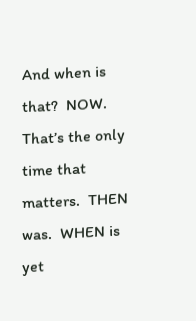And when is that?  NOW.  That’s the only time that matters.  THEN was.  WHEN is yet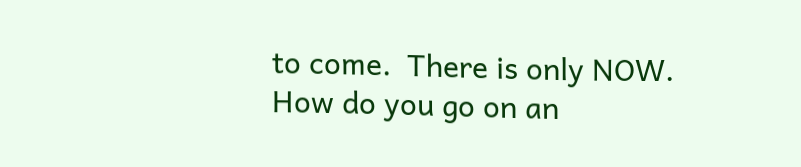to come.  There is only NOW.  How do you go on an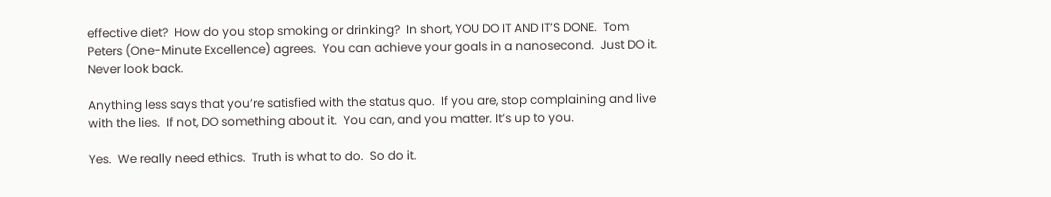effective diet?  How do you stop smoking or drinking?  In short, YOU DO IT AND IT’S DONE.  Tom Peters (One-Minute Excellence) agrees.  You can achieve your goals in a nanosecond.  Just DO it.  Never look back.

Anything less says that you’re satisfied with the status quo.  If you are, stop complaining and live with the lies.  If not, DO something about it.  You can, and you matter. It’s up to you.

Yes.  We really need ethics.  Truth is what to do.  So do it.